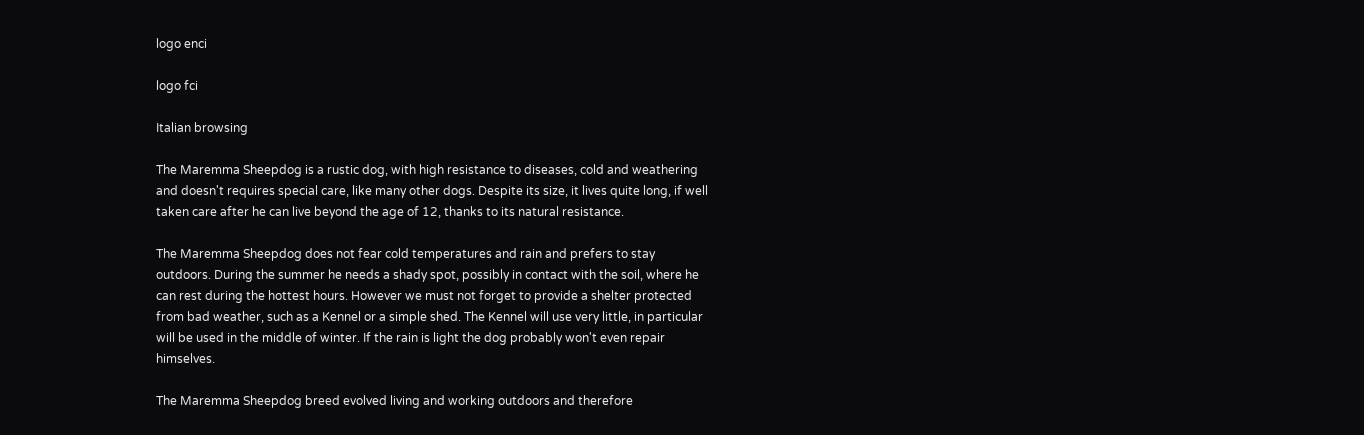logo enci

logo fci

Italian browsing

The Maremma Sheepdog is a rustic dog, with high resistance to diseases, cold and weathering and doesn't requires special care, like many other dogs. Despite its size, it lives quite long, if well taken care after he can live beyond the age of 12, thanks to its natural resistance.

The Maremma Sheepdog does not fear cold temperatures and rain and prefers to stay outdoors. During the summer he needs a shady spot, possibly in contact with the soil, where he can rest during the hottest hours. However we must not forget to provide a shelter protected from bad weather, such as a Kennel or a simple shed. The Kennel will use very little, in particular will be used in the middle of winter. If the rain is light the dog probably won't even repair himselves.

The Maremma Sheepdog breed evolved living and working outdoors and therefore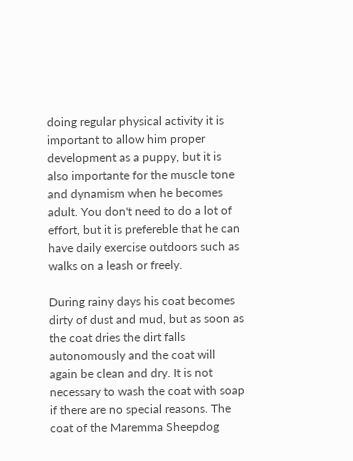doing regular physical activity it is important to allow him proper development as a puppy, but it is also importante for the muscle tone and dynamism when he becomes adult. You don't need to do a lot of effort, but it is prefereble that he can have daily exercise outdoors such as walks on a leash or freely.

During rainy days his coat becomes dirty of dust and mud, but as soon as the coat dries the dirt falls autonomously and the coat will again be clean and dry. It is not necessary to wash the coat with soap if there are no special reasons. The coat of the Maremma Sheepdog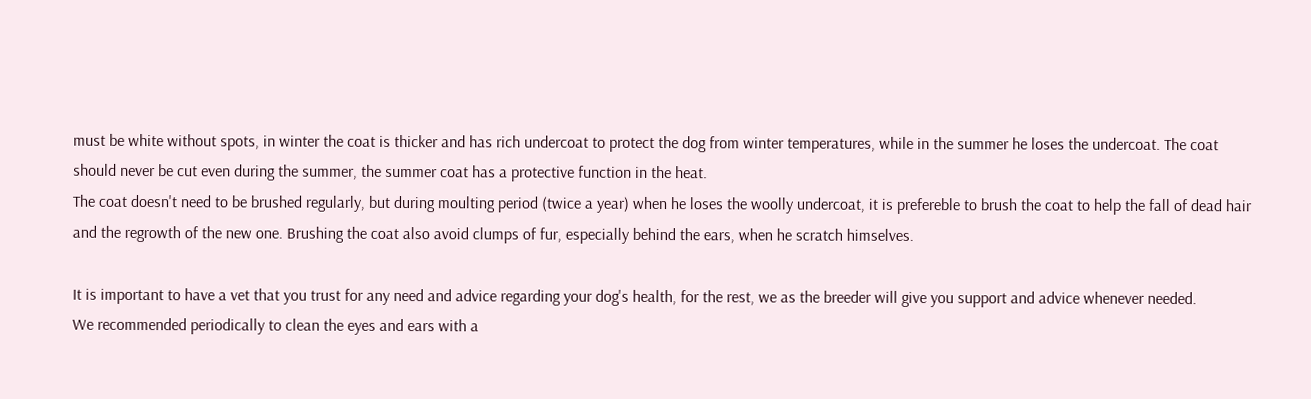must be white without spots, in winter the coat is thicker and has rich undercoat to protect the dog from winter temperatures, while in the summer he loses the undercoat. The coat should never be cut even during the summer, the summer coat has a protective function in the heat.
The coat doesn't need to be brushed regularly, but during moulting period (twice a year) when he loses the woolly undercoat, it is prefereble to brush the coat to help the fall of dead hair and the regrowth of the new one. Brushing the coat also avoid clumps of fur, especially behind the ears, when he scratch himselves.

It is important to have a vet that you trust for any need and advice regarding your dog's health, for the rest, we as the breeder will give you support and advice whenever needed.
We recommended periodically to clean the eyes and ears with a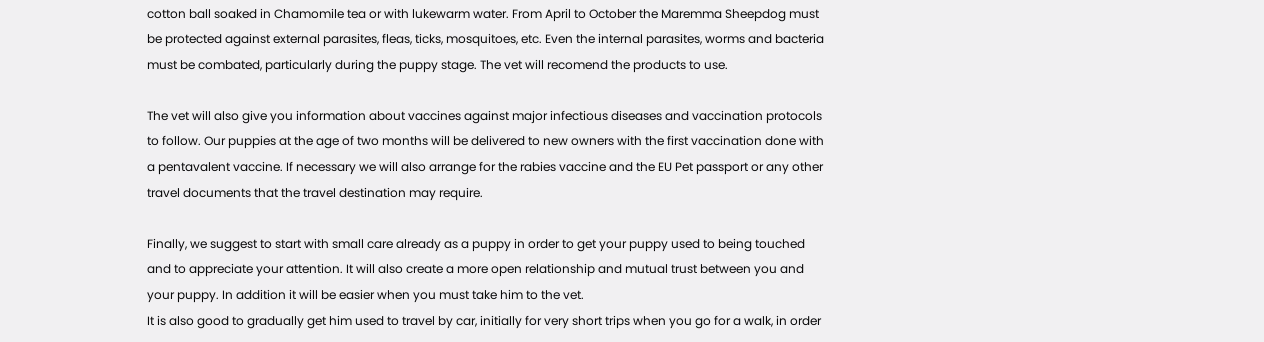cotton ball soaked in Chamomile tea or with lukewarm water. From April to October the Maremma Sheepdog must be protected against external parasites, fleas, ticks, mosquitoes, etc. Even the internal parasites, worms and bacteria must be combated, particularly during the puppy stage. The vet will recomend the products to use.

The vet will also give you information about vaccines against major infectious diseases and vaccination protocols to follow. Our puppies at the age of two months will be delivered to new owners with the first vaccination done with a pentavalent vaccine. If necessary we will also arrange for the rabies vaccine and the EU Pet passport or any other travel documents that the travel destination may require.

Finally, we suggest to start with small care already as a puppy in order to get your puppy used to being touched and to appreciate your attention. It will also create a more open relationship and mutual trust between you and your puppy. In addition it will be easier when you must take him to the vet.
It is also good to gradually get him used to travel by car, initially for very short trips when you go for a walk, in order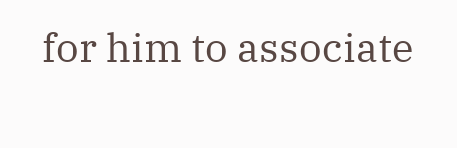for him to associate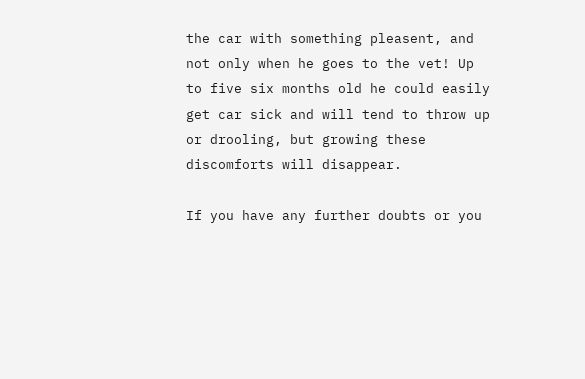the car with something pleasent, and not only when he goes to the vet! Up to five six months old he could easily get car sick and will tend to throw up or drooling, but growing these discomforts will disappear.

If you have any further doubts or you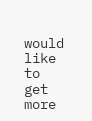would like to get more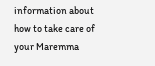information about how to take care of your Maremma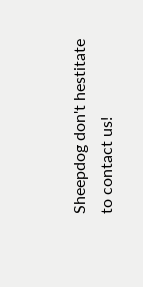Sheepdog don't hestitate to contact us!